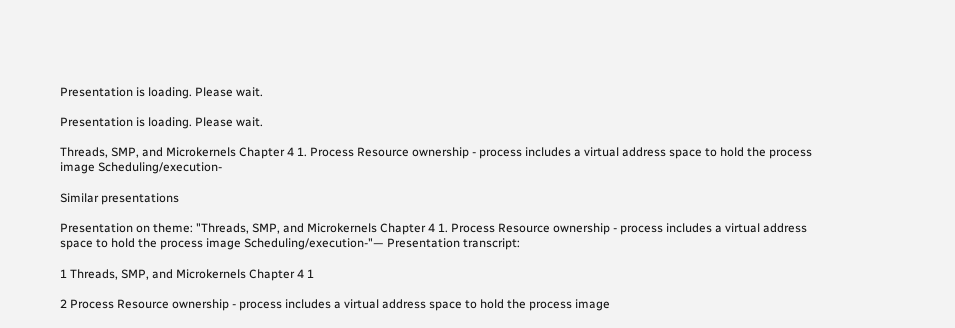Presentation is loading. Please wait.

Presentation is loading. Please wait.

Threads, SMP, and Microkernels Chapter 4 1. Process Resource ownership - process includes a virtual address space to hold the process image Scheduling/execution-

Similar presentations

Presentation on theme: "Threads, SMP, and Microkernels Chapter 4 1. Process Resource ownership - process includes a virtual address space to hold the process image Scheduling/execution-"— Presentation transcript:

1 Threads, SMP, and Microkernels Chapter 4 1

2 Process Resource ownership - process includes a virtual address space to hold the process image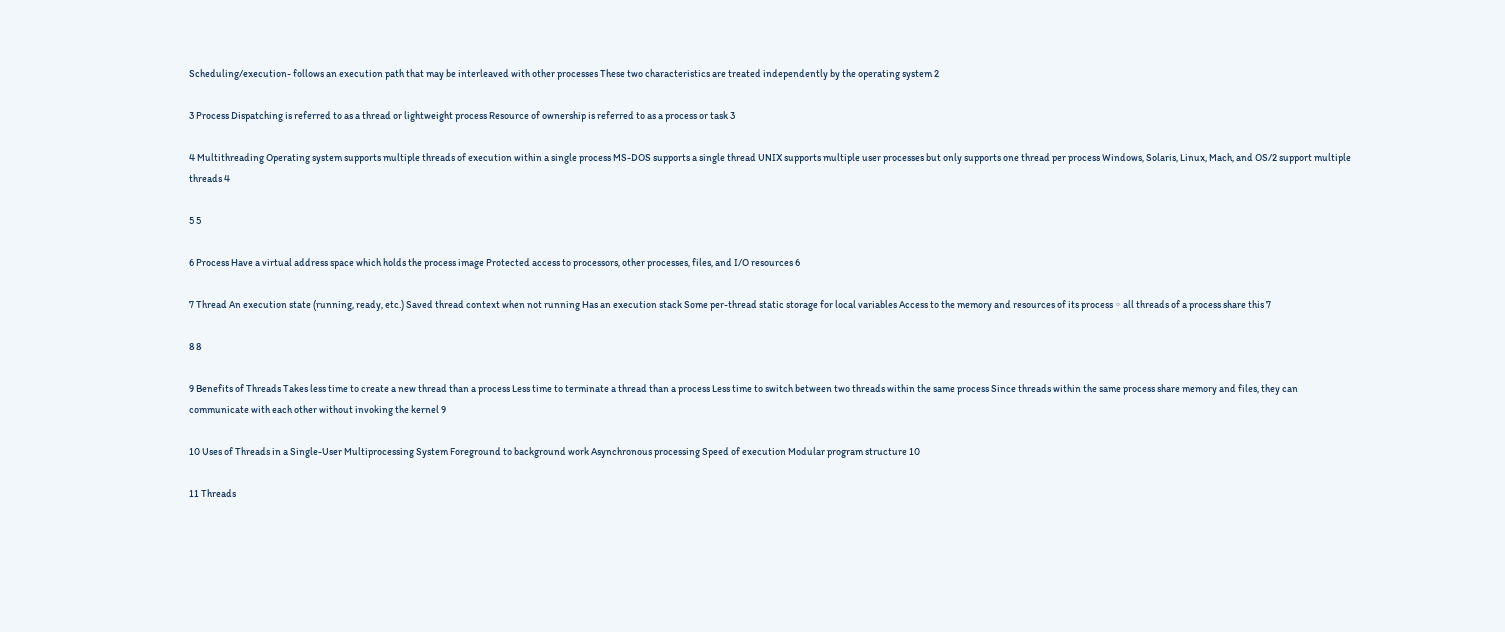Scheduling/execution- follows an execution path that may be interleaved with other processes These two characteristics are treated independently by the operating system 2

3 Process Dispatching is referred to as a thread or lightweight process Resource of ownership is referred to as a process or task 3

4 Multithreading Operating system supports multiple threads of execution within a single process MS-DOS supports a single thread UNIX supports multiple user processes but only supports one thread per process Windows, Solaris, Linux, Mach, and OS/2 support multiple threads 4

5 5

6 Process Have a virtual address space which holds the process image Protected access to processors, other processes, files, and I/O resources 6

7 Thread An execution state (running, ready, etc.) Saved thread context when not running Has an execution stack Some per-thread static storage for local variables Access to the memory and resources of its process ◦ all threads of a process share this 7

8 8

9 Benefits of Threads Takes less time to create a new thread than a process Less time to terminate a thread than a process Less time to switch between two threads within the same process Since threads within the same process share memory and files, they can communicate with each other without invoking the kernel 9

10 Uses of Threads in a Single-User Multiprocessing System Foreground to background work Asynchronous processing Speed of execution Modular program structure 10

11 Threads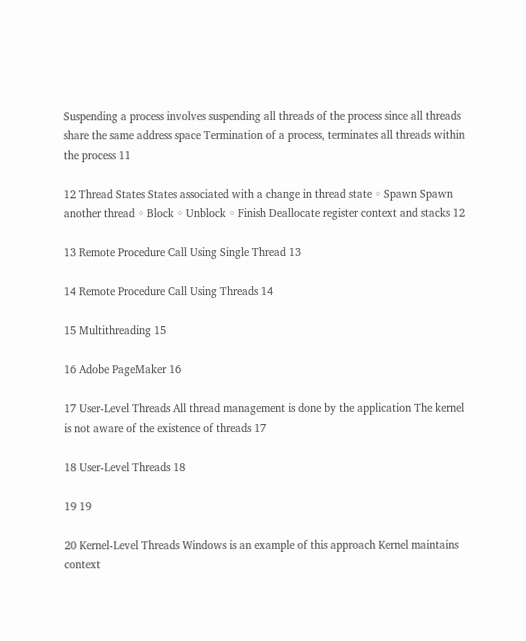Suspending a process involves suspending all threads of the process since all threads share the same address space Termination of a process, terminates all threads within the process 11

12 Thread States States associated with a change in thread state ◦ Spawn Spawn another thread ◦ Block ◦ Unblock ◦ Finish Deallocate register context and stacks 12

13 Remote Procedure Call Using Single Thread 13

14 Remote Procedure Call Using Threads 14

15 Multithreading 15

16 Adobe PageMaker 16

17 User-Level Threads All thread management is done by the application The kernel is not aware of the existence of threads 17

18 User-Level Threads 18

19 19

20 Kernel-Level Threads Windows is an example of this approach Kernel maintains context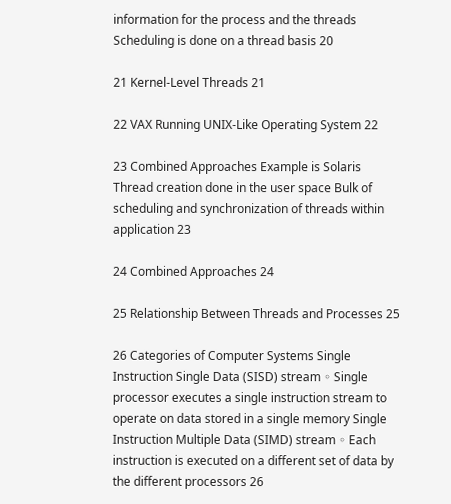information for the process and the threads Scheduling is done on a thread basis 20

21 Kernel-Level Threads 21

22 VAX Running UNIX-Like Operating System 22

23 Combined Approaches Example is Solaris Thread creation done in the user space Bulk of scheduling and synchronization of threads within application 23

24 Combined Approaches 24

25 Relationship Between Threads and Processes 25

26 Categories of Computer Systems Single Instruction Single Data (SISD) stream ◦ Single processor executes a single instruction stream to operate on data stored in a single memory Single Instruction Multiple Data (SIMD) stream ◦ Each instruction is executed on a different set of data by the different processors 26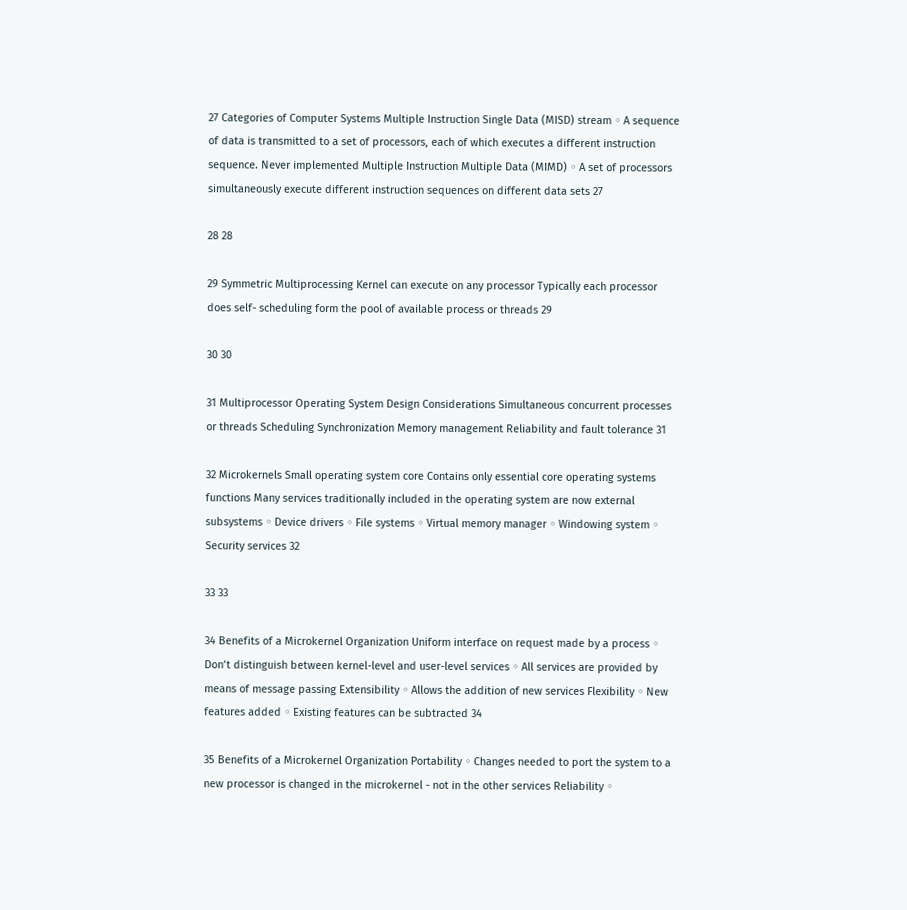27 Categories of Computer Systems Multiple Instruction Single Data (MISD) stream ◦ A sequence of data is transmitted to a set of processors, each of which executes a different instruction sequence. Never implemented Multiple Instruction Multiple Data (MIMD) ◦ A set of processors simultaneously execute different instruction sequences on different data sets 27

28 28

29 Symmetric Multiprocessing Kernel can execute on any processor Typically each processor does self- scheduling form the pool of available process or threads 29

30 30

31 Multiprocessor Operating System Design Considerations Simultaneous concurrent processes or threads Scheduling Synchronization Memory management Reliability and fault tolerance 31

32 Microkernels Small operating system core Contains only essential core operating systems functions Many services traditionally included in the operating system are now external subsystems ◦ Device drivers ◦ File systems ◦ Virtual memory manager ◦ Windowing system ◦ Security services 32

33 33

34 Benefits of a Microkernel Organization Uniform interface on request made by a process ◦ Don’t distinguish between kernel-level and user-level services ◦ All services are provided by means of message passing Extensibility ◦ Allows the addition of new services Flexibility ◦ New features added ◦ Existing features can be subtracted 34

35 Benefits of a Microkernel Organization Portability ◦ Changes needed to port the system to a new processor is changed in the microkernel - not in the other services Reliability ◦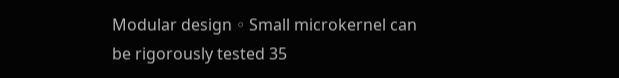Modular design ◦ Small microkernel can be rigorously tested 35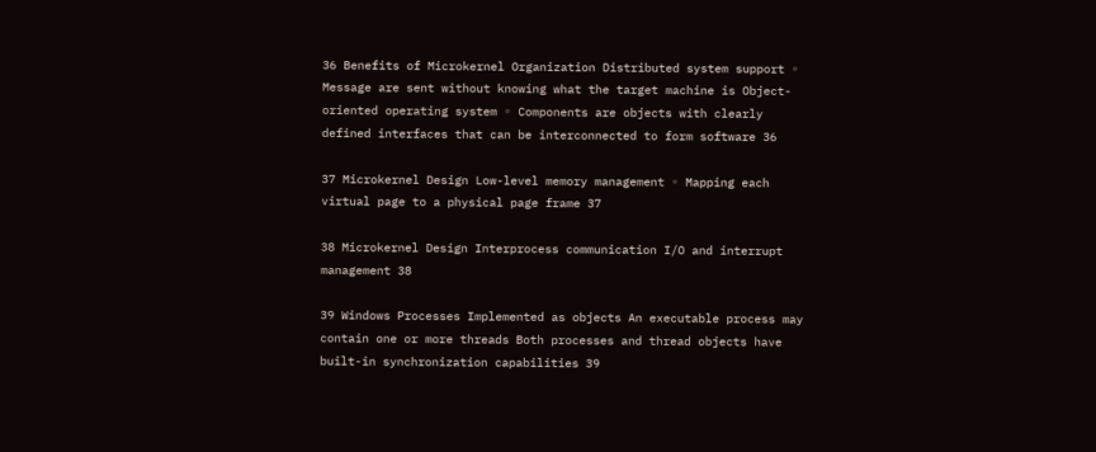36 Benefits of Microkernel Organization Distributed system support ◦ Message are sent without knowing what the target machine is Object-oriented operating system ◦ Components are objects with clearly defined interfaces that can be interconnected to form software 36

37 Microkernel Design Low-level memory management ◦ Mapping each virtual page to a physical page frame 37

38 Microkernel Design Interprocess communication I/O and interrupt management 38

39 Windows Processes Implemented as objects An executable process may contain one or more threads Both processes and thread objects have built-in synchronization capabilities 39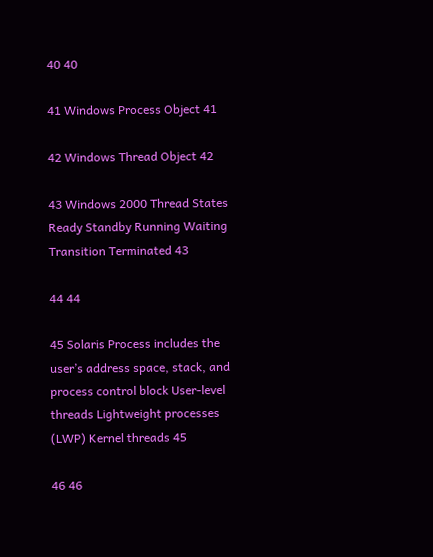40 40

41 Windows Process Object 41

42 Windows Thread Object 42

43 Windows 2000 Thread States Ready Standby Running Waiting Transition Terminated 43

44 44

45 Solaris Process includes the user’s address space, stack, and process control block User-level threads Lightweight processes (LWP) Kernel threads 45

46 46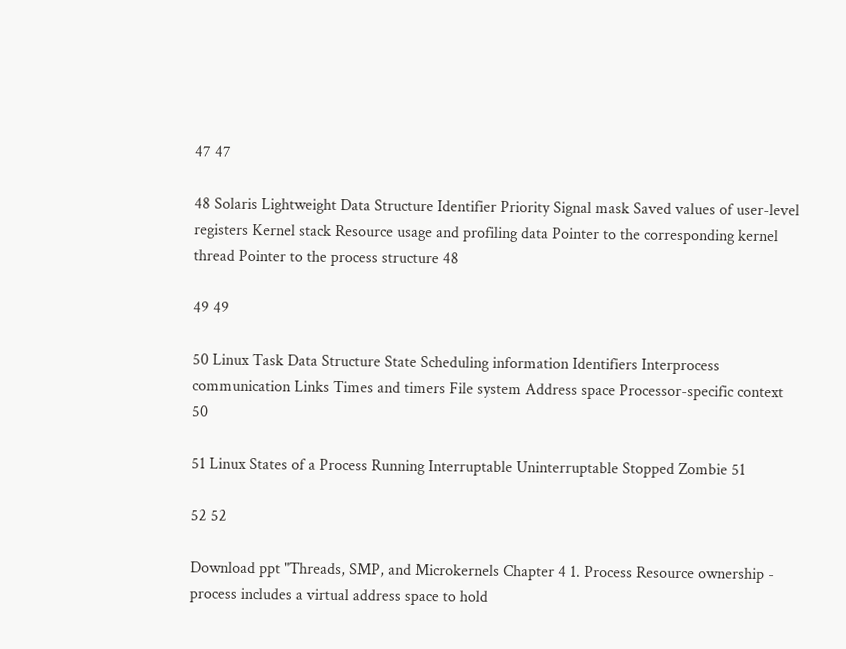47 47

48 Solaris Lightweight Data Structure Identifier Priority Signal mask Saved values of user-level registers Kernel stack Resource usage and profiling data Pointer to the corresponding kernel thread Pointer to the process structure 48

49 49

50 Linux Task Data Structure State Scheduling information Identifiers Interprocess communication Links Times and timers File system Address space Processor-specific context 50

51 Linux States of a Process Running Interruptable Uninterruptable Stopped Zombie 51

52 52

Download ppt "Threads, SMP, and Microkernels Chapter 4 1. Process Resource ownership - process includes a virtual address space to hold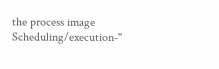the process image Scheduling/execution-"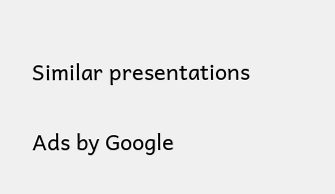Similar presentations

Ads by Google